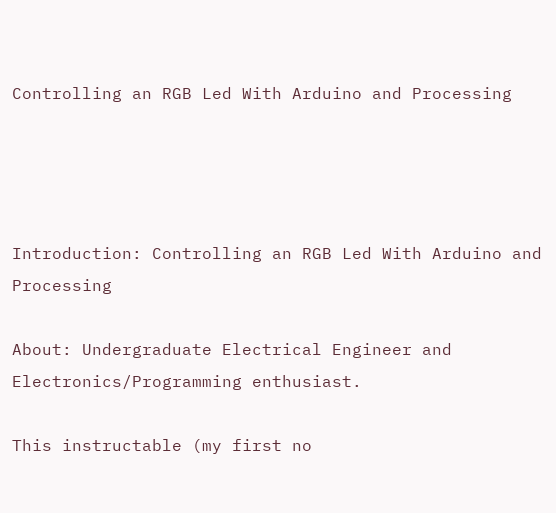Controlling an RGB Led With Arduino and Processing




Introduction: Controlling an RGB Led With Arduino and Processing

About: Undergraduate Electrical Engineer and Electronics/Programming enthusiast.

This instructable (my first no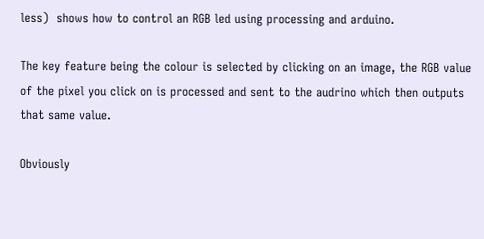less)  shows how to control an RGB led using processing and arduino.

The key feature being the colour is selected by clicking on an image, the RGB value of the pixel you click on is processed and sent to the audrino which then outputs that same value.

Obviously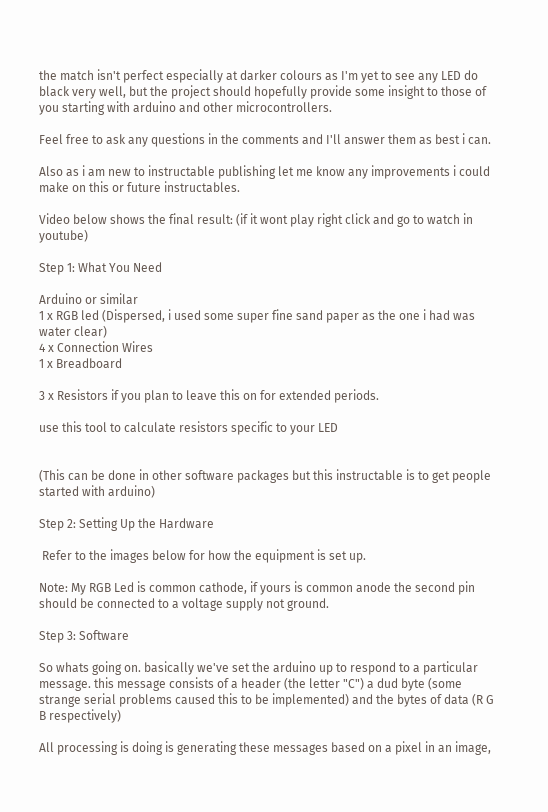the match isn't perfect especially at darker colours as I'm yet to see any LED do black very well, but the project should hopefully provide some insight to those of you starting with arduino and other microcontrollers.

Feel free to ask any questions in the comments and I'll answer them as best i can.

Also as i am new to instructable publishing let me know any improvements i could make on this or future instructables.

Video below shows the final result: (if it wont play right click and go to watch in youtube)

Step 1: What You Need

Arduino or similar
1 x RGB led (Dispersed, i used some super fine sand paper as the one i had was water clear)
4 x Connection Wires
1 x Breadboard

3 x Resistors if you plan to leave this on for extended periods.

use this tool to calculate resistors specific to your LED


(This can be done in other software packages but this instructable is to get people started with arduino)

Step 2: Setting Up the Hardware

 Refer to the images below for how the equipment is set up.

Note: My RGB Led is common cathode, if yours is common anode the second pin should be connected to a voltage supply not ground.

Step 3: Software

So whats going on. basically we've set the arduino up to respond to a particular message. this message consists of a header (the letter "C") a dud byte (some strange serial problems caused this to be implemented) and the bytes of data (R G B respectively)

All processing is doing is generating these messages based on a pixel in an image,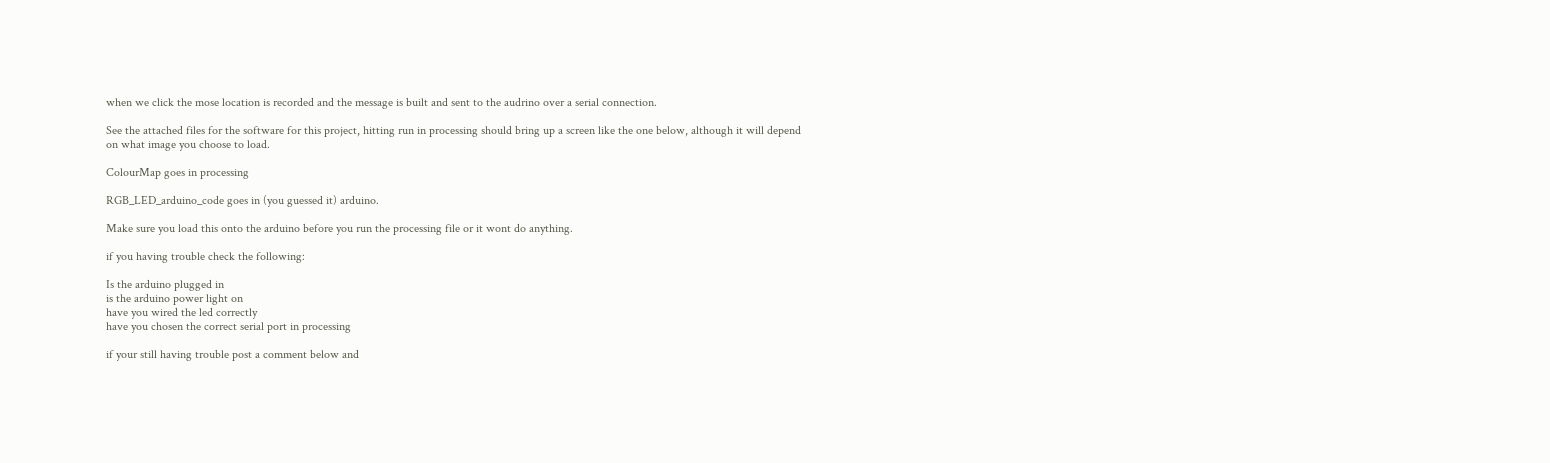when we click the mose location is recorded and the message is built and sent to the audrino over a serial connection.

See the attached files for the software for this project, hitting run in processing should bring up a screen like the one below, although it will depend on what image you choose to load.

ColourMap goes in processing

RGB_LED_arduino_code goes in (you guessed it) arduino.

Make sure you load this onto the arduino before you run the processing file or it wont do anything.

if you having trouble check the following:

Is the arduino plugged in
is the arduino power light on
have you wired the led correctly
have you chosen the correct serial port in processing

if your still having trouble post a comment below and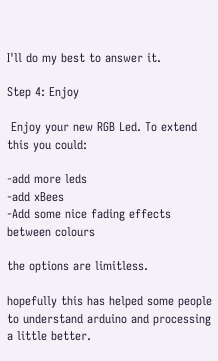I'll do my best to answer it.

Step 4: Enjoy

 Enjoy your new RGB Led. To extend this you could:

-add more leds
-add xBees
-Add some nice fading effects between colours

the options are limitless.

hopefully this has helped some people to understand arduino and processing a little better.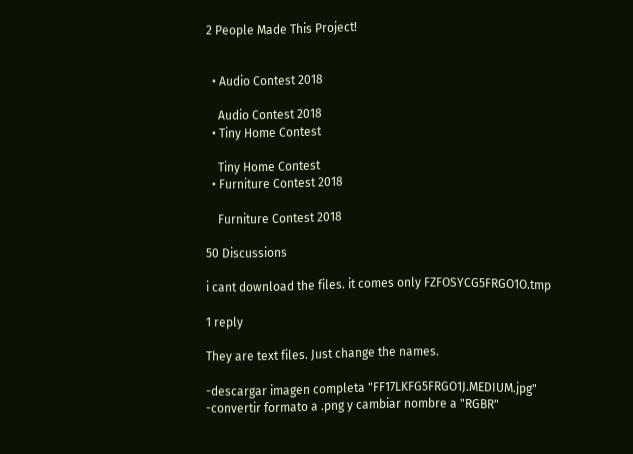2 People Made This Project!


  • Audio Contest 2018

    Audio Contest 2018
  • Tiny Home Contest

    Tiny Home Contest
  • Furniture Contest 2018

    Furniture Contest 2018

50 Discussions

i cant download the files. it comes only FZFOSYCG5FRGO1O.tmp

1 reply

They are text files. Just change the names.

-descargar imagen completa "FF17LKFG5FRGO1J.MEDIUM.jpg"
-convertir formato a .png y cambiar nombre a "RGBR"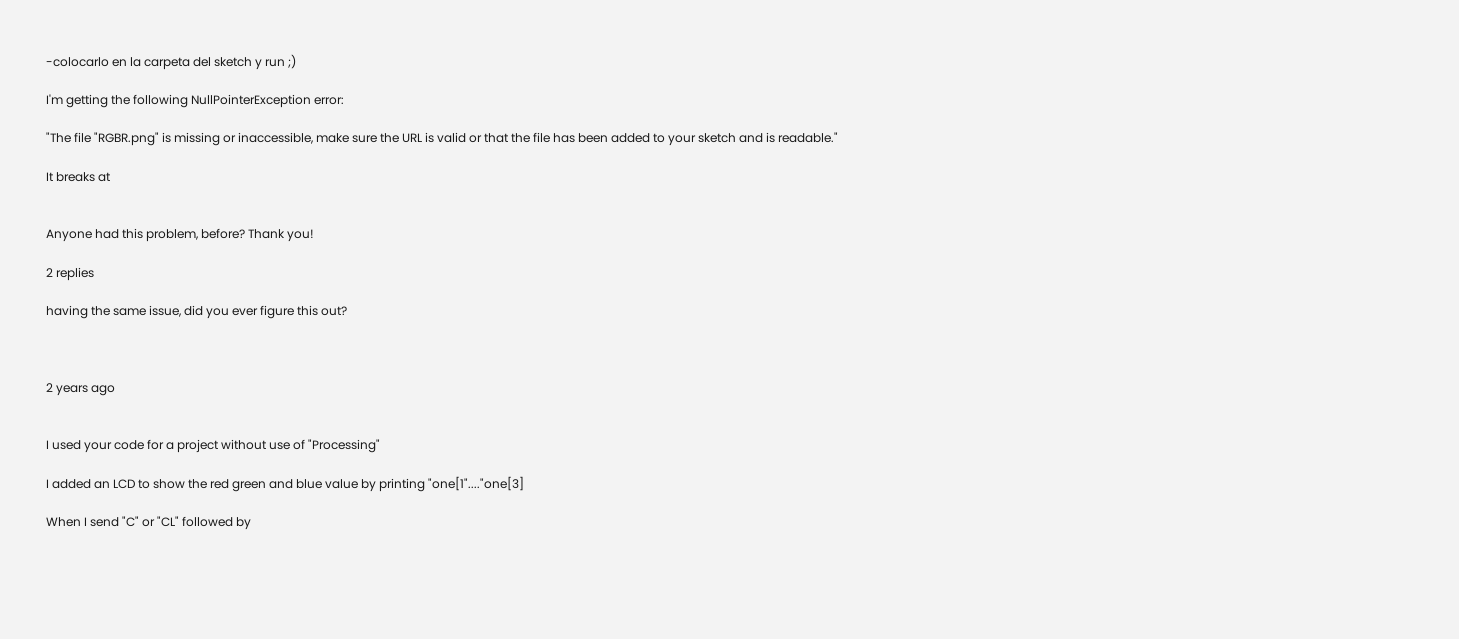-colocarlo en la carpeta del sketch y run ;)

I'm getting the following NullPointerException error:

"The file "RGBR.png" is missing or inaccessible, make sure the URL is valid or that the file has been added to your sketch and is readable."

It breaks at


Anyone had this problem, before? Thank you!

2 replies

having the same issue, did you ever figure this out?



2 years ago


I used your code for a project without use of "Processing"

I added an LCD to show the red green and blue value by printing "one[1"...."one[3]

When I send "C" or "CL" followed by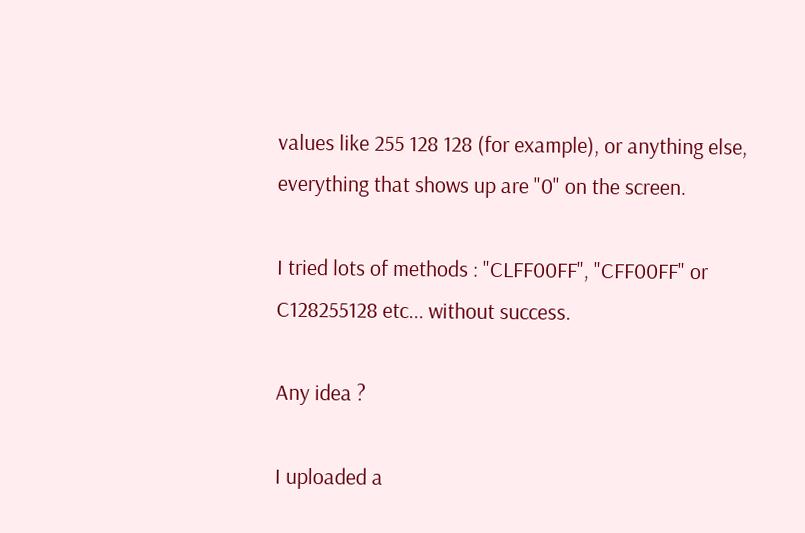values like 255 128 128 (for example), or anything else, everything that shows up are "0" on the screen.

I tried lots of methods : "CLFF00FF", "CFF00FF" or C128255128 etc... without success.

Any idea ?

I uploaded a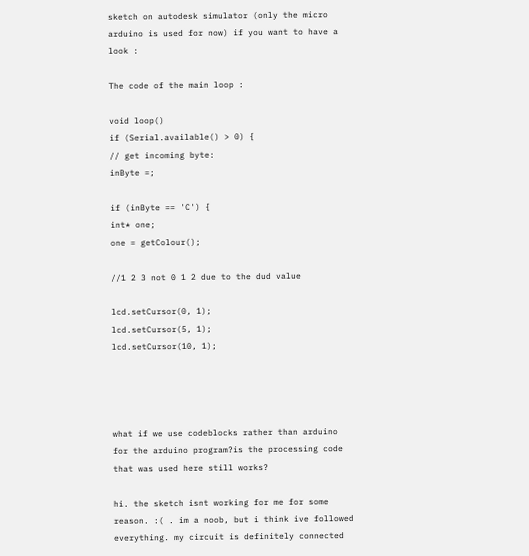sketch on autodesk simulator (only the micro arduino is used for now) if you want to have a look :

The code of the main loop :

void loop()
if (Serial.available() > 0) {
// get incoming byte:
inByte =;

if (inByte == 'C') {
int* one;
one = getColour();

//1 2 3 not 0 1 2 due to the dud value

lcd.setCursor(0, 1);
lcd.setCursor(5, 1);
lcd.setCursor(10, 1);




what if we use codeblocks rather than arduino for the arduino program?is the processing code that was used here still works?

hi. the sketch isnt working for me for some reason. :( . im a noob, but i think ive followed everything. my circuit is definitely connected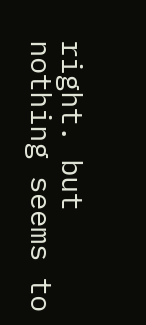right. but nothing seems to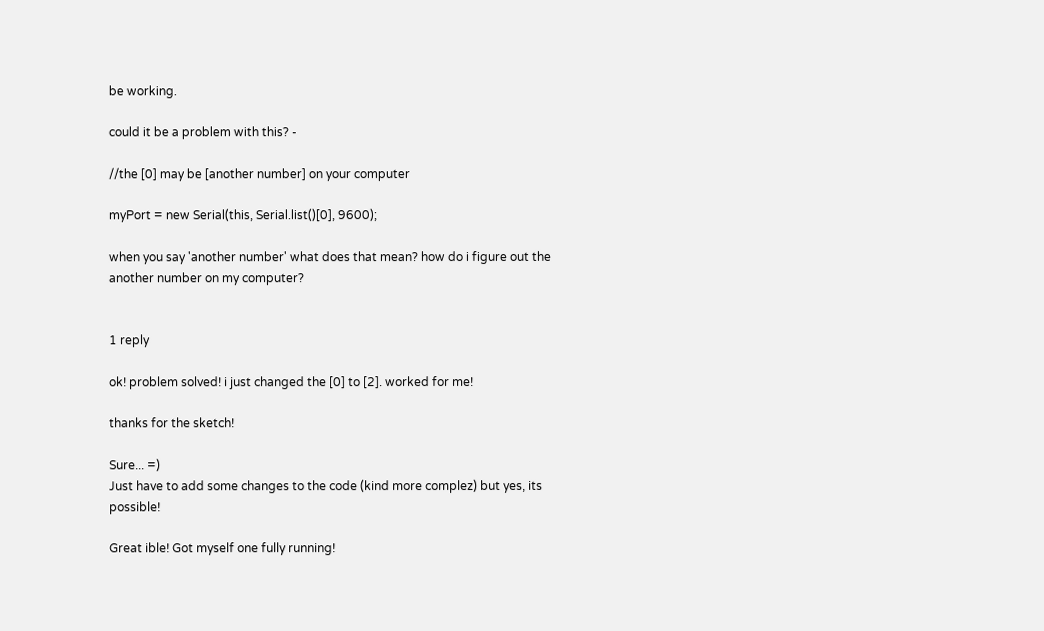be working.

could it be a problem with this? -

//the [0] may be [another number] on your computer

myPort = new Serial(this, Serial.list()[0], 9600);

when you say 'another number' what does that mean? how do i figure out the another number on my computer?


1 reply

ok! problem solved! i just changed the [0] to [2]. worked for me!

thanks for the sketch!

Sure... =)
Just have to add some changes to the code (kind more complez) but yes, its possible!

Great ible! Got myself one fully running!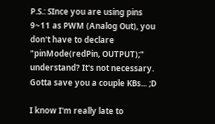P.S.: SInce you are using pins 9~11 as PWM (Analog Out), you don't have to declare "pinMode(redPin, OUTPUT);" understand? It's not necessary. Gotta save you a couple KBs... ;D

I know I'm really late to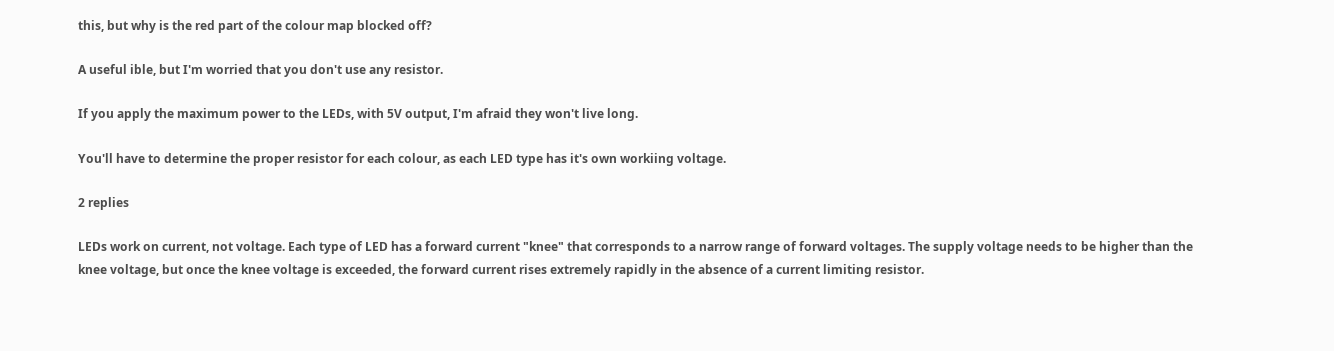this, but why is the red part of the colour map blocked off?

A useful ible, but I'm worried that you don't use any resistor.

If you apply the maximum power to the LEDs, with 5V output, I'm afraid they won't live long.

You'll have to determine the proper resistor for each colour, as each LED type has it's own workiing voltage.

2 replies

LEDs work on current, not voltage. Each type of LED has a forward current "knee" that corresponds to a narrow range of forward voltages. The supply voltage needs to be higher than the knee voltage, but once the knee voltage is exceeded, the forward current rises extremely rapidly in the absence of a current limiting resistor.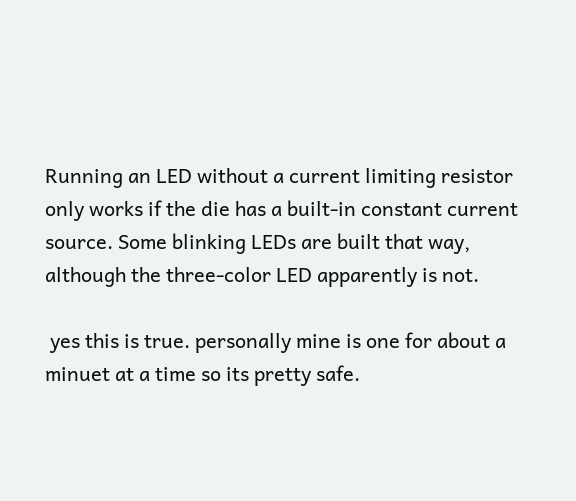Running an LED without a current limiting resistor only works if the die has a built-in constant current source. Some blinking LEDs are built that way, although the three-color LED apparently is not.

 yes this is true. personally mine is one for about a minuet at a time so its pretty safe.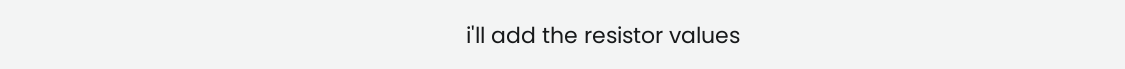i'll add the resistor values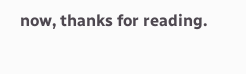now, thanks for reading.